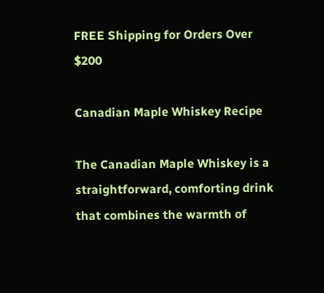FREE Shipping for Orders Over $200

Canadian Maple Whiskey Recipe

The Canadian Maple Whiskey is a straightforward, comforting drink that combines the warmth of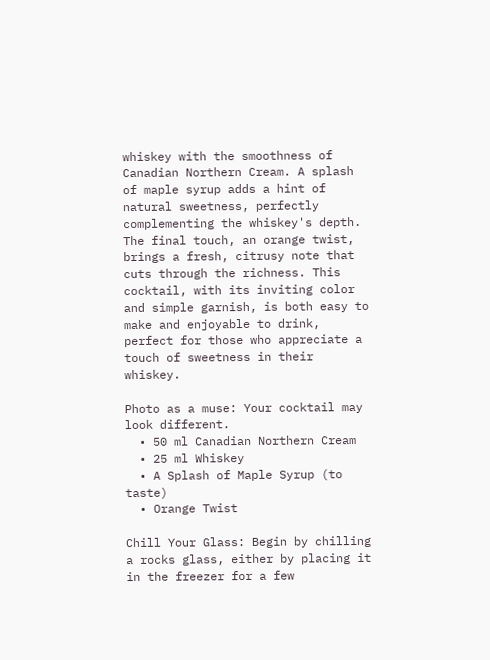whiskey with the smoothness of Canadian Northern Cream. A splash of maple syrup adds a hint of natural sweetness, perfectly complementing the whiskey's depth. The final touch, an orange twist, brings a fresh, citrusy note that cuts through the richness. This cocktail, with its inviting color and simple garnish, is both easy to make and enjoyable to drink, perfect for those who appreciate a touch of sweetness in their whiskey.

Photo as a muse: Your cocktail may look different.
  • 50 ml Canadian Northern Cream
  • 25 ml Whiskey
  • A Splash of Maple Syrup (to taste)
  • Orange Twist

Chill Your Glass: Begin by chilling a rocks glass, either by placing it in the freezer for a few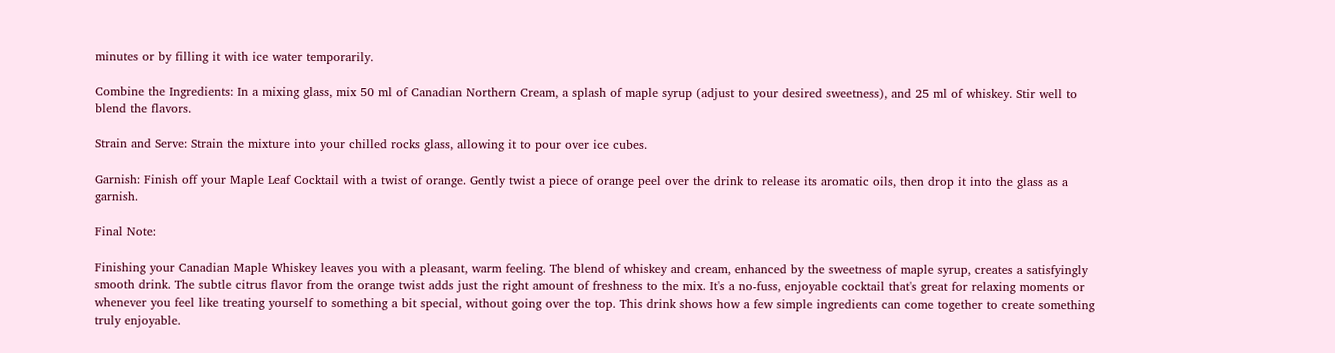minutes or by filling it with ice water temporarily.

Combine the Ingredients: In a mixing glass, mix 50 ml of Canadian Northern Cream, a splash of maple syrup (adjust to your desired sweetness), and 25 ml of whiskey. Stir well to blend the flavors.

Strain and Serve: Strain the mixture into your chilled rocks glass, allowing it to pour over ice cubes.

Garnish: Finish off your Maple Leaf Cocktail with a twist of orange. Gently twist a piece of orange peel over the drink to release its aromatic oils, then drop it into the glass as a garnish.

Final Note:

Finishing your Canadian Maple Whiskey leaves you with a pleasant, warm feeling. The blend of whiskey and cream, enhanced by the sweetness of maple syrup, creates a satisfyingly smooth drink. The subtle citrus flavor from the orange twist adds just the right amount of freshness to the mix. It's a no-fuss, enjoyable cocktail that's great for relaxing moments or whenever you feel like treating yourself to something a bit special, without going over the top. This drink shows how a few simple ingredients can come together to create something truly enjoyable.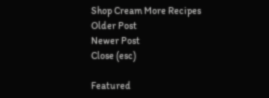Shop Cream More Recipes
Older Post
Newer Post
Close (esc)

Featured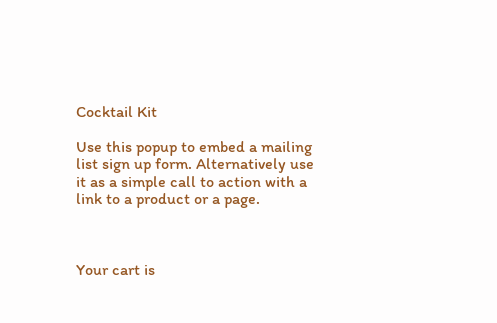Cocktail Kit

Use this popup to embed a mailing list sign up form. Alternatively use it as a simple call to action with a link to a product or a page.



Your cart is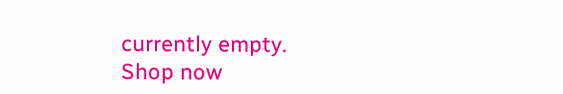currently empty.
Shop now